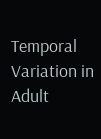Temporal Variation in Adult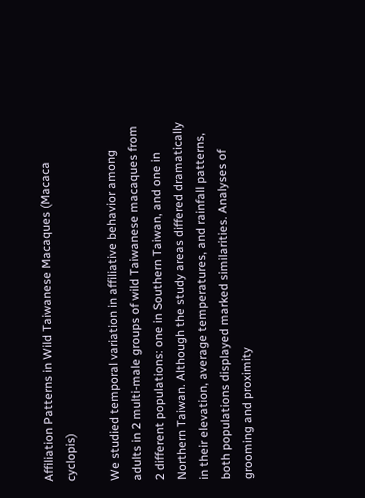Affiliation Patterns in Wild Taiwanese Macaques (Macaca cyclopis)

We studied temporal variation in affiliative behavior among adults in 2 multi-male groups of wild Taiwanese macaques from 2 different populations: one in Southern Taiwan, and one in Northern Taiwan. Although the study areas differed dramatically in their elevation, average temperatures, and rainfall patterns, both populations displayed marked similarities. Analyses of grooming and proximity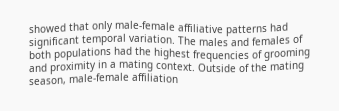showed that only male-female affiliative patterns had significant temporal variation. The males and females of both populations had the highest frequencies of grooming and proximity in a mating context. Outside of the mating season, male-female affiliation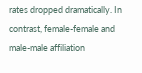rates dropped dramatically. In contrast, female-female and male-male affiliation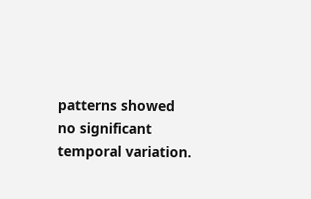patterns showed no significant temporal variation.